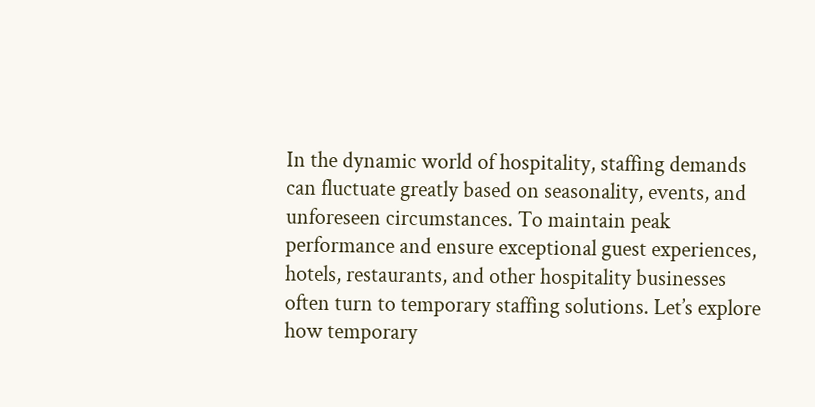In the dynamic world of hospitality, staffing demands can fluctuate greatly based on seasonality, events, and unforeseen circumstances. To maintain peak performance and ensure exceptional guest experiences, hotels, restaurants, and other hospitality businesses often turn to temporary staffing solutions. Let’s explore how temporary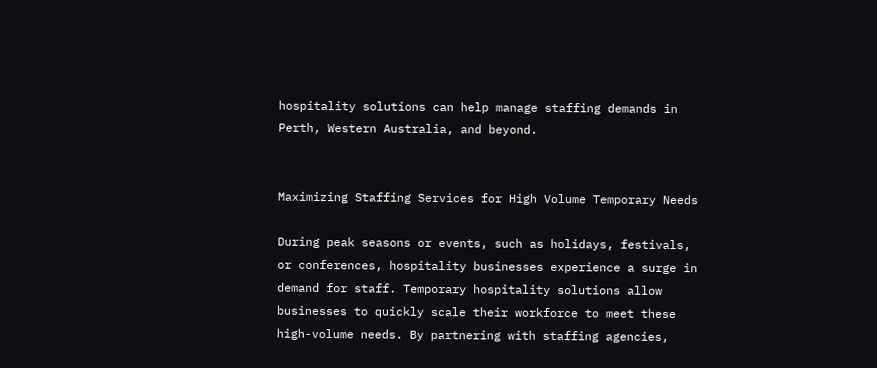hospitality solutions can help manage staffing demands in Perth, Western Australia, and beyond.


Maximizing Staffing Services for High Volume Temporary Needs

During peak seasons or events, such as holidays, festivals, or conferences, hospitality businesses experience a surge in demand for staff. Temporary hospitality solutions allow businesses to quickly scale their workforce to meet these high-volume needs. By partnering with staffing agencies,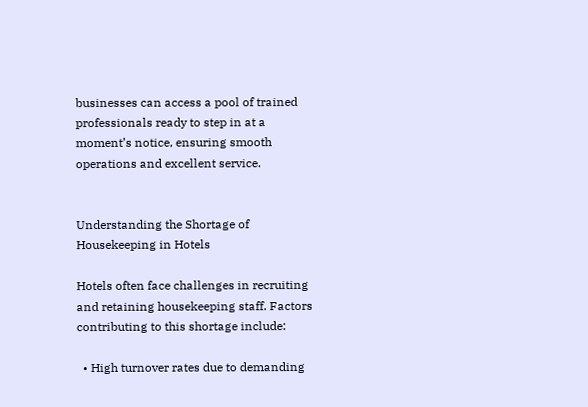businesses can access a pool of trained professionals ready to step in at a moment’s notice, ensuring smooth operations and excellent service.


Understanding the Shortage of Housekeeping in Hotels

Hotels often face challenges in recruiting and retaining housekeeping staff. Factors contributing to this shortage include:

  • High turnover rates due to demanding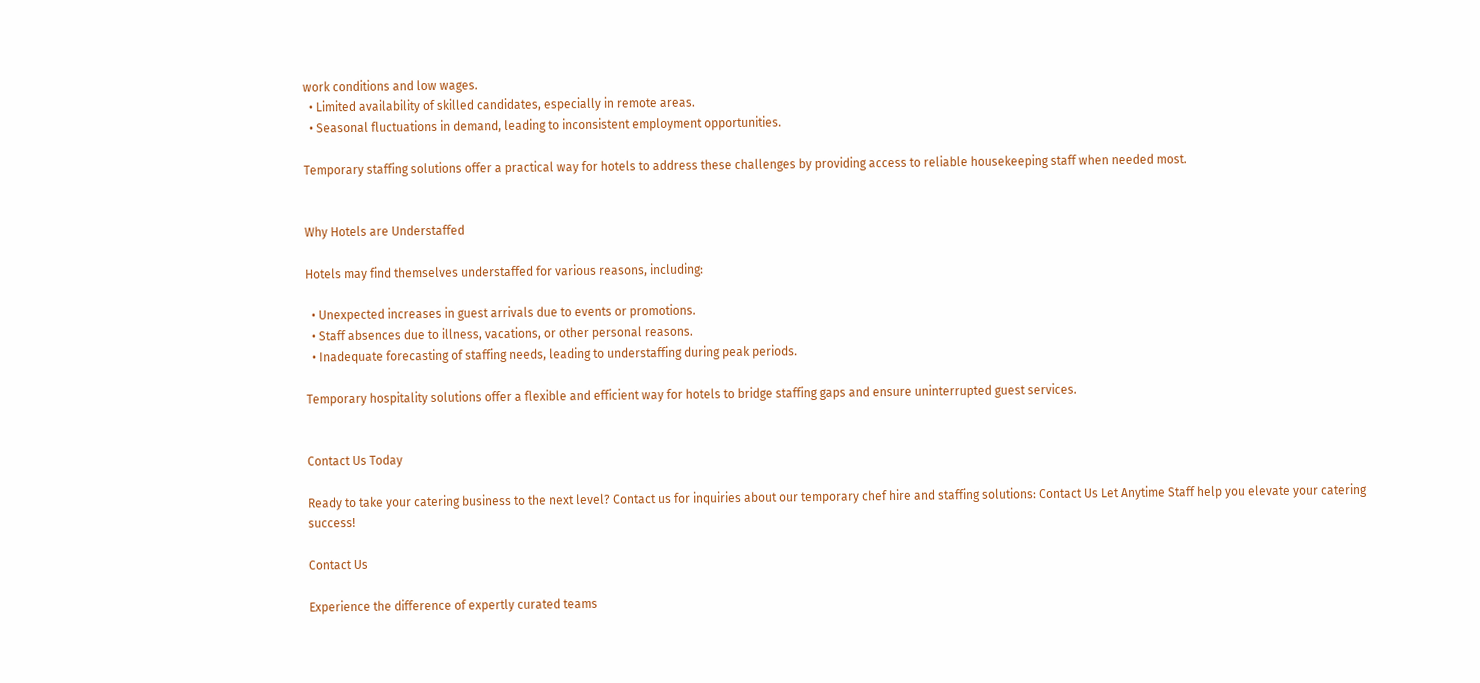work conditions and low wages.
  • Limited availability of skilled candidates, especially in remote areas.
  • Seasonal fluctuations in demand, leading to inconsistent employment opportunities.

Temporary staffing solutions offer a practical way for hotels to address these challenges by providing access to reliable housekeeping staff when needed most.


Why Hotels are Understaffed

Hotels may find themselves understaffed for various reasons, including:

  • Unexpected increases in guest arrivals due to events or promotions.
  • Staff absences due to illness, vacations, or other personal reasons.
  • Inadequate forecasting of staffing needs, leading to understaffing during peak periods.

Temporary hospitality solutions offer a flexible and efficient way for hotels to bridge staffing gaps and ensure uninterrupted guest services.


Contact Us Today

Ready to take your catering business to the next level? Contact us for inquiries about our temporary chef hire and staffing solutions: Contact Us Let Anytime Staff help you elevate your catering success!

Contact Us

Experience the difference of expertly curated teams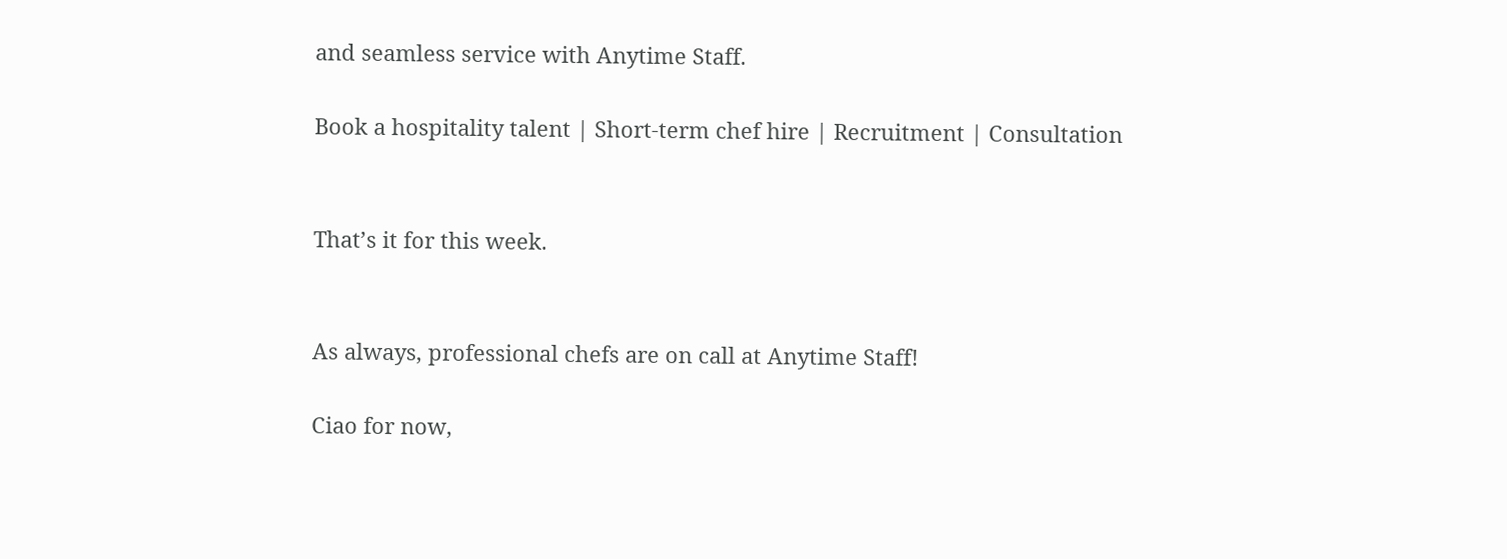and seamless service with Anytime Staff.

Book a hospitality talent | Short-term chef hire | Recruitment | Consultation


That’s it for this week.


As always, professional chefs are on call at Anytime Staff!

Ciao for now,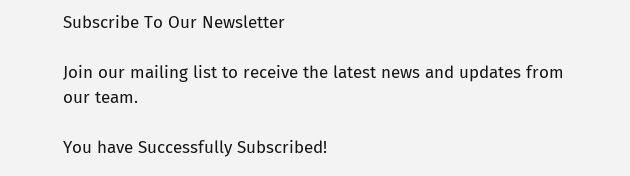Subscribe To Our Newsletter

Join our mailing list to receive the latest news and updates from our team.

You have Successfully Subscribed!